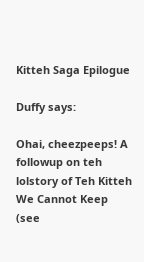Kitteh Saga Epilogue

Duffy says:

Ohai, cheezpeeps! A followup on teh lolstory of Teh Kitteh We Cannot Keep (see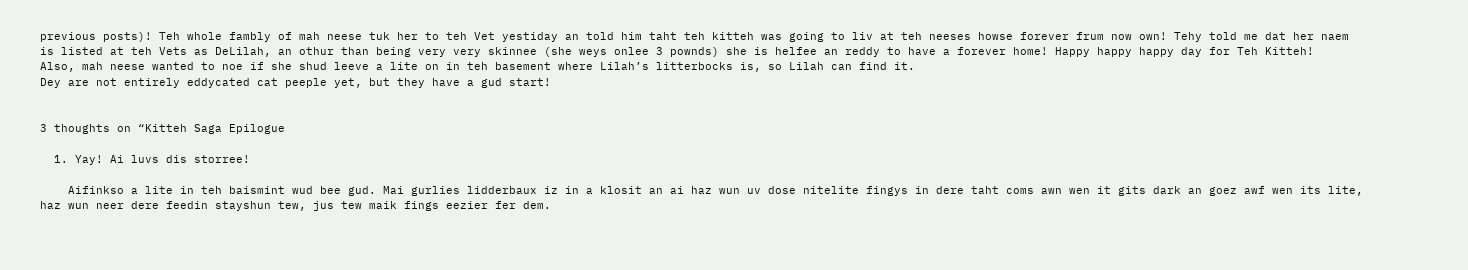previous posts)! Teh whole fambly of mah neese tuk her to teh Vet yestiday an told him taht teh kitteh was going to liv at teh neeses howse forever frum now own! Tehy told me dat her naem is listed at teh Vets as DeLilah, an othur than being very very skinnee (she weys onlee 3 pownds) she is helfee an reddy to have a forever home! Happy happy happy day for Teh Kitteh!
Also, mah neese wanted to noe if she shud leeve a lite on in teh basement where Lilah’s litterbocks is, so Lilah can find it.
Dey are not entirely eddycated cat peeple yet, but they have a gud start!


3 thoughts on “Kitteh Saga Epilogue

  1. Yay! Ai luvs dis storree!

    Aifinkso a lite in teh baismint wud bee gud. Mai gurlies lidderbaux iz in a klosit an ai haz wun uv dose nitelite fingys in dere taht coms awn wen it gits dark an goez awf wen its lite, haz wun neer dere feedin stayshun tew, jus tew maik fings eezier fer dem.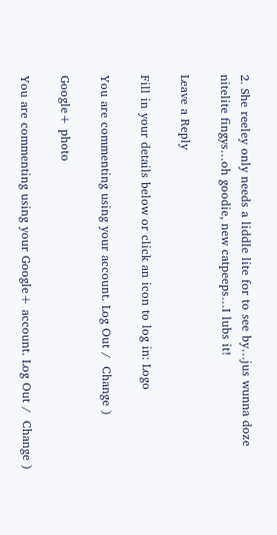2. She reeley only needs a liddle lite for to see by…jus wunna doze nitelite fingys…oh goodie, new catpeeps…I lubs it!

Leave a Reply

Fill in your details below or click an icon to log in: Logo

You are commenting using your account. Log Out /  Change )

Google+ photo

You are commenting using your Google+ account. Log Out /  Change )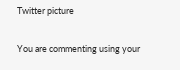Twitter picture

You are commenting using your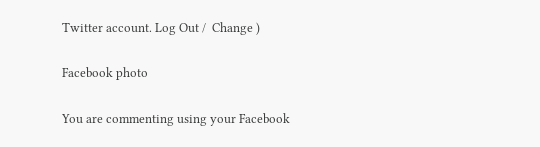Twitter account. Log Out /  Change )

Facebook photo

You are commenting using your Facebook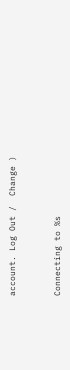account. Log Out /  Change )


Connecting to %s